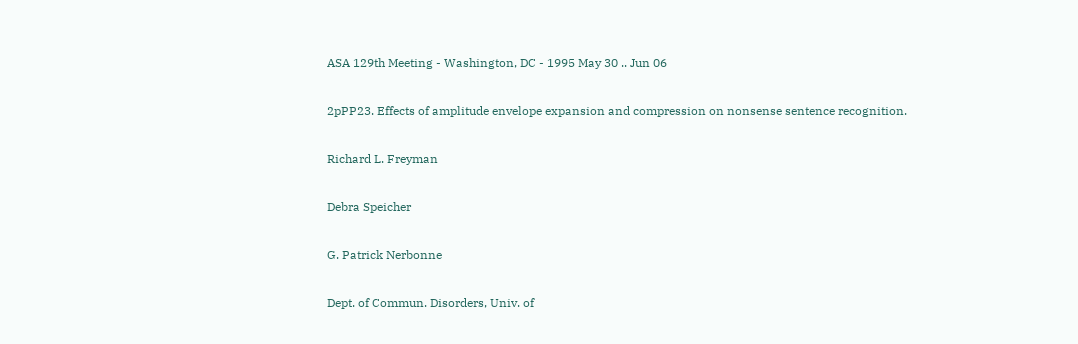ASA 129th Meeting - Washington, DC - 1995 May 30 .. Jun 06

2pPP23. Effects of amplitude envelope expansion and compression on nonsense sentence recognition.

Richard L. Freyman

Debra Speicher

G. Patrick Nerbonne

Dept. of Commun. Disorders, Univ. of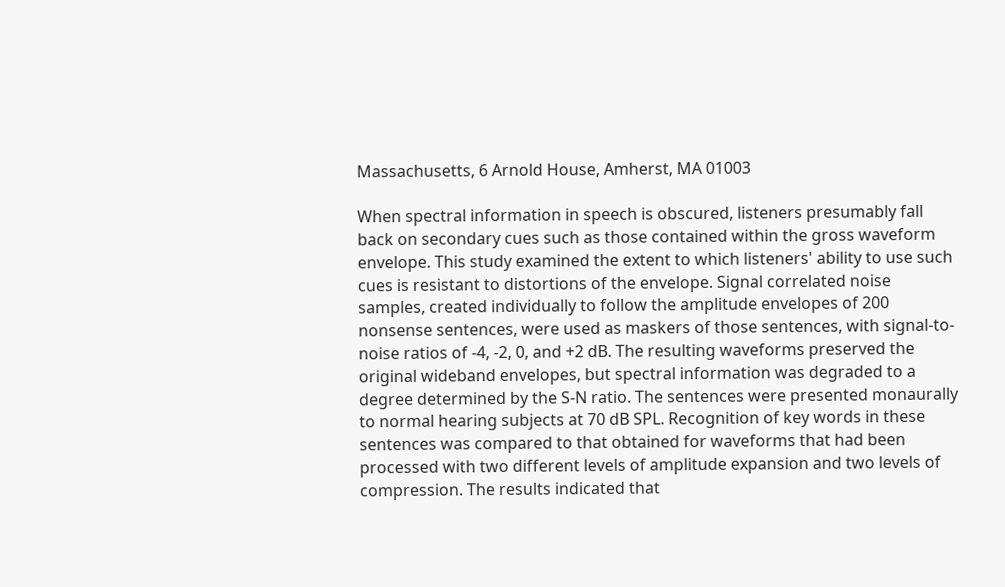Massachusetts, 6 Arnold House, Amherst, MA 01003

When spectral information in speech is obscured, listeners presumably fall back on secondary cues such as those contained within the gross waveform envelope. This study examined the extent to which listeners' ability to use such cues is resistant to distortions of the envelope. Signal correlated noise samples, created individually to follow the amplitude envelopes of 200 nonsense sentences, were used as maskers of those sentences, with signal-to-noise ratios of -4, -2, 0, and +2 dB. The resulting waveforms preserved the original wideband envelopes, but spectral information was degraded to a degree determined by the S-N ratio. The sentences were presented monaurally to normal hearing subjects at 70 dB SPL. Recognition of key words in these sentences was compared to that obtained for waveforms that had been processed with two different levels of amplitude expansion and two levels of compression. The results indicated that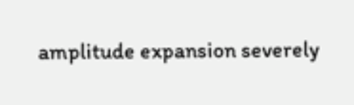amplitude expansion severely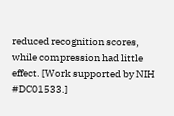reduced recognition scores, while compression had little effect. [Work supported by NIH #DC01533.]